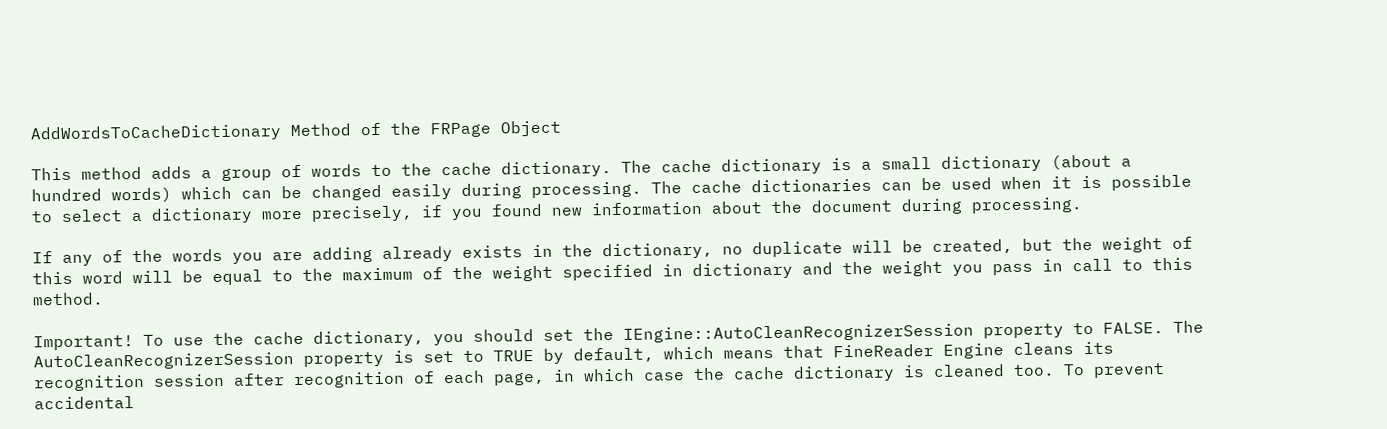AddWordsToCacheDictionary Method of the FRPage Object

This method adds a group of words to the cache dictionary. The cache dictionary is a small dictionary (about a hundred words) which can be changed easily during processing. The cache dictionaries can be used when it is possible to select a dictionary more precisely, if you found new information about the document during processing.

If any of the words you are adding already exists in the dictionary, no duplicate will be created, but the weight of this word will be equal to the maximum of the weight specified in dictionary and the weight you pass in call to this method.

Important! To use the cache dictionary, you should set the IEngine::AutoCleanRecognizerSession property to FALSE. The AutoCleanRecognizerSession property is set to TRUE by default, which means that FineReader Engine cleans its recognition session after recognition of each page, in which case the cache dictionary is cleaned too. To prevent accidental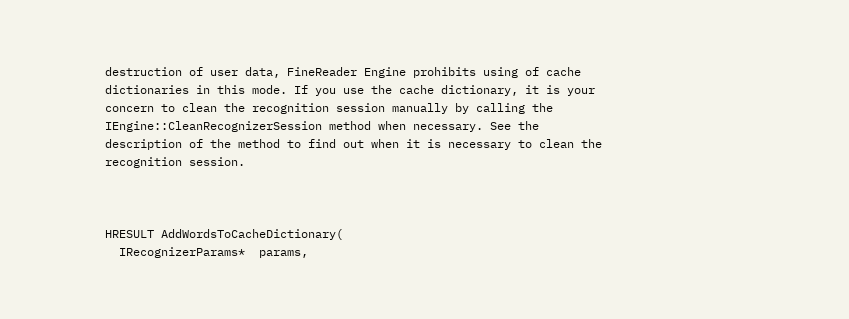destruction of user data, FineReader Engine prohibits using of cache dictionaries in this mode. If you use the cache dictionary, it is your concern to clean the recognition session manually by calling the IEngine::CleanRecognizerSession method when necessary. See the description of the method to find out when it is necessary to clean the recognition session.



HRESULT AddWordsToCacheDictionary(
  IRecognizerParams*  params,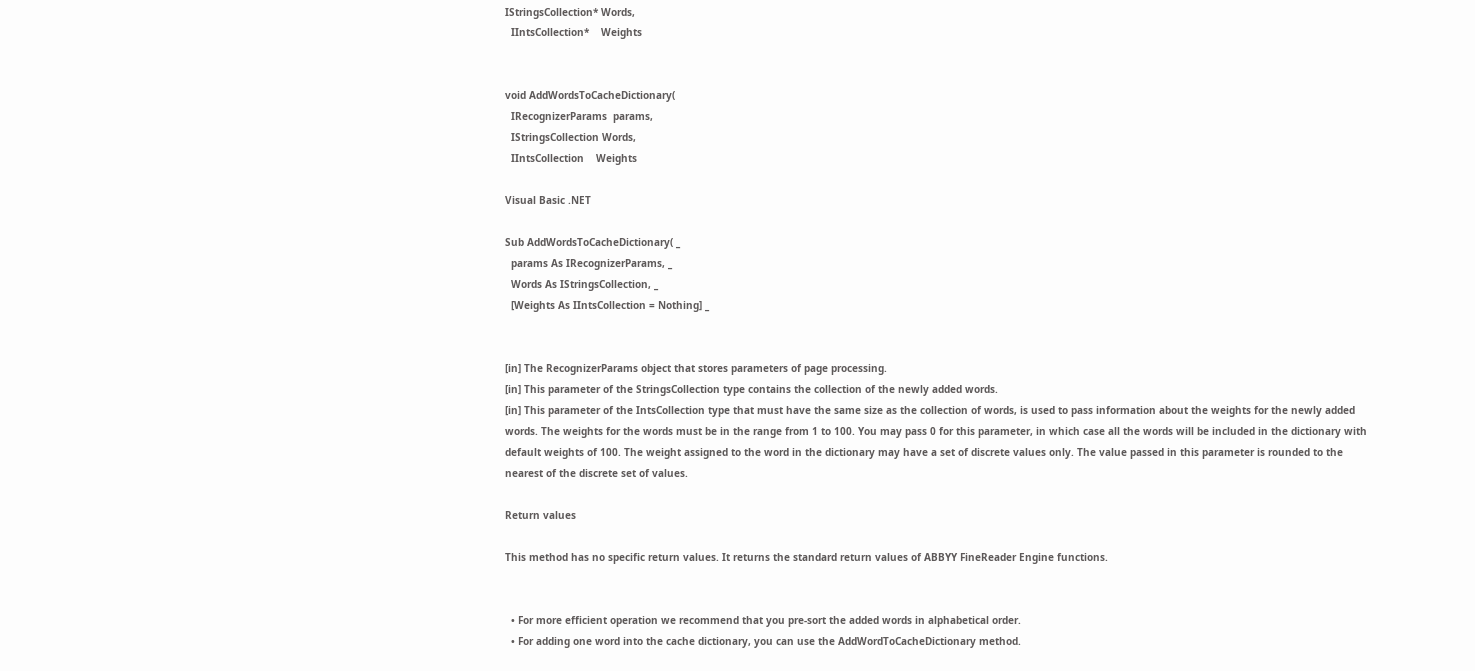IStringsCollection* Words,
  IIntsCollection*    Weights


void AddWordsToCacheDictionary(
  IRecognizerParams  params,
  IStringsCollection Words,
  IIntsCollection    Weights

Visual Basic .NET

Sub AddWordsToCacheDictionary( _
  params As IRecognizerParams, _
  Words As IStringsCollection, _
  [Weights As IIntsCollection = Nothing] _


[in] The RecognizerParams object that stores parameters of page processing.
[in] This parameter of the StringsCollection type contains the collection of the newly added words.
[in] This parameter of the IntsCollection type that must have the same size as the collection of words, is used to pass information about the weights for the newly added words. The weights for the words must be in the range from 1 to 100. You may pass 0 for this parameter, in which case all the words will be included in the dictionary with default weights of 100. The weight assigned to the word in the dictionary may have a set of discrete values only. The value passed in this parameter is rounded to the nearest of the discrete set of values.

Return values

This method has no specific return values. It returns the standard return values of ABBYY FineReader Engine functions.


  • For more efficient operation we recommend that you pre-sort the added words in alphabetical order.
  • For adding one word into the cache dictionary, you can use the AddWordToCacheDictionary method.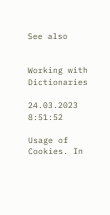See also


Working with Dictionaries

24.03.2023 8:51:52

Usage of Cookies. In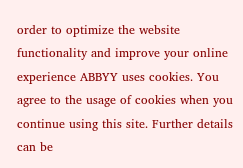order to optimize the website functionality and improve your online experience ABBYY uses cookies. You agree to the usage of cookies when you continue using this site. Further details can be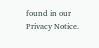found in our Privacy Notice.